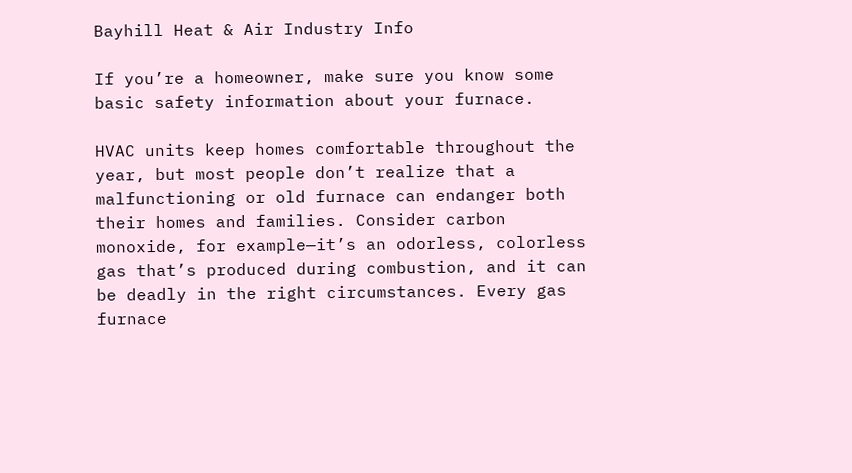Bayhill Heat & Air Industry Info

If you’re a homeowner, make sure you know some basic safety information about your furnace.

HVAC units keep homes comfortable throughout the year, but most people don’t realize that a malfunctioning or old furnace can endanger both their homes and families. Consider carbon monoxide, for example—it’s an odorless, colorless gas that’s produced during combustion, and it can be deadly in the right circumstances. Every gas furnace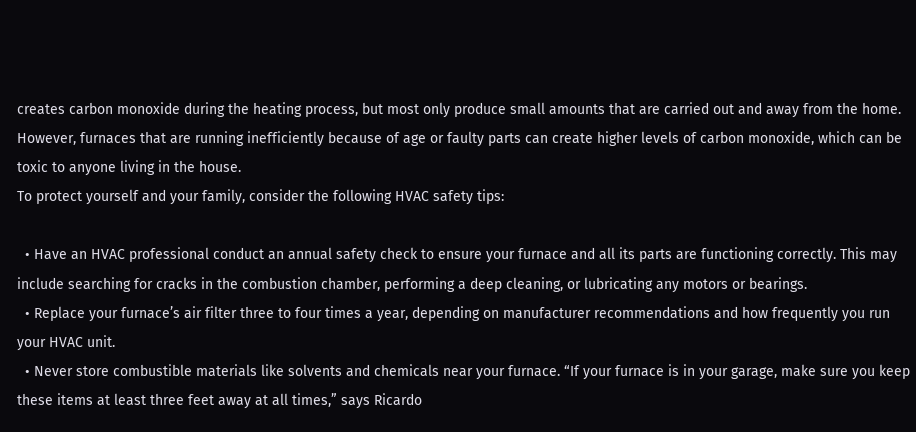creates carbon monoxide during the heating process, but most only produce small amounts that are carried out and away from the home. However, furnaces that are running inefficiently because of age or faulty parts can create higher levels of carbon monoxide, which can be toxic to anyone living in the house.
To protect yourself and your family, consider the following HVAC safety tips:

  • Have an HVAC professional conduct an annual safety check to ensure your furnace and all its parts are functioning correctly. This may include searching for cracks in the combustion chamber, performing a deep cleaning, or lubricating any motors or bearings.
  • Replace your furnace’s air filter three to four times a year, depending on manufacturer recommendations and how frequently you run your HVAC unit.
  • Never store combustible materials like solvents and chemicals near your furnace. “If your furnace is in your garage, make sure you keep these items at least three feet away at all times,” says Ricardo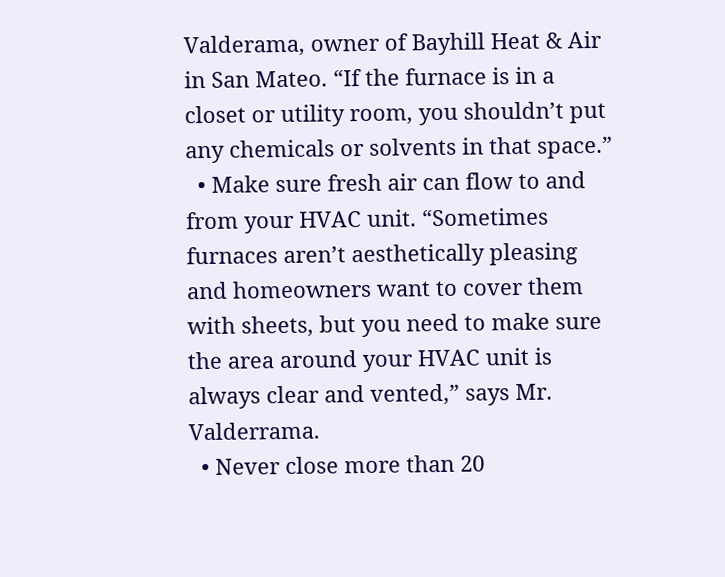Valderama, owner of Bayhill Heat & Air in San Mateo. “If the furnace is in a closet or utility room, you shouldn’t put any chemicals or solvents in that space.”
  • Make sure fresh air can flow to and from your HVAC unit. “Sometimes furnaces aren’t aesthetically pleasing and homeowners want to cover them with sheets, but you need to make sure the area around your HVAC unit is always clear and vented,” says Mr. Valderrama.
  • Never close more than 20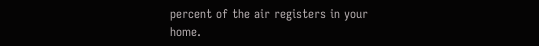percent of the air registers in your home.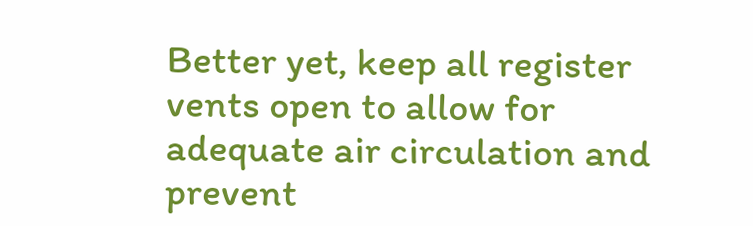Better yet, keep all register vents open to allow for adequate air circulation and prevent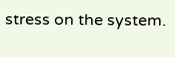stress on the system.